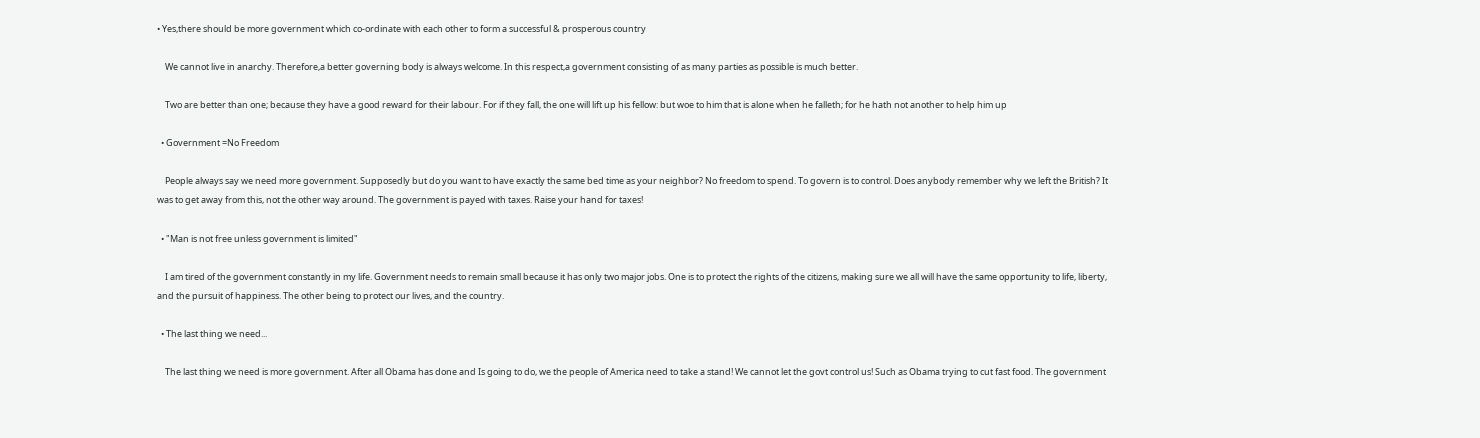• Yes,there should be more government which co-ordinate with each other to form a successful & prosperous country

    We cannot live in anarchy. Therefore,a better governing body is always welcome. In this respect,a government consisting of as many parties as possible is much better.

    Two are better than one; because they have a good reward for their labour. For if they fall, the one will lift up his fellow: but woe to him that is alone when he falleth; for he hath not another to help him up

  • Government =No Freedom

    People always say we need more government. Supposedly but do you want to have exactly the same bed time as your neighbor? No freedom to spend. To govern is to control. Does anybody remember why we left the British? It was to get away from this, not the other way around. The government is payed with taxes. Raise your hand for taxes!

  • "Man is not free unless government is limited"

    I am tired of the government constantly in my life. Government needs to remain small because it has only two major jobs. One is to protect the rights of the citizens, making sure we all will have the same opportunity to life, liberty, and the pursuit of happiness. The other being to protect our lives, and the country.

  • The last thing we need...

    The last thing we need is more government. After all Obama has done and Is going to do, we the people of America need to take a stand! We cannot let the govt control us! Such as Obama trying to cut fast food. The government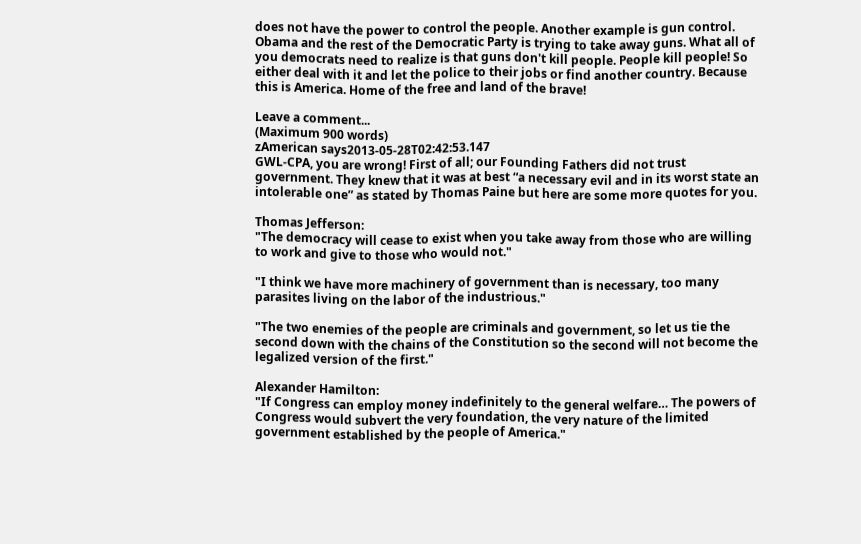does not have the power to control the people. Another example is gun control. Obama and the rest of the Democratic Party is trying to take away guns. What all of you democrats need to realize is that guns don't kill people. People kill people! So either deal with it and let the police to their jobs or find another country. Because this is America. Home of the free and land of the brave!

Leave a comment...
(Maximum 900 words)
zAmerican says2013-05-28T02:42:53.147
GWL-CPA, you are wrong! First of all; our Founding Fathers did not trust government. They knew that it was at best “a necessary evil and in its worst state an intolerable one” as stated by Thomas Paine but here are some more quotes for you.

Thomas Jefferson:
"The democracy will cease to exist when you take away from those who are willing to work and give to those who would not."

"I think we have more machinery of government than is necessary, too many parasites living on the labor of the industrious."

"The two enemies of the people are criminals and government, so let us tie the second down with the chains of the Constitution so the second will not become the legalized version of the first."

Alexander Hamilton:
"If Congress can employ money indefinitely to the general welfare… The powers of Congress would subvert the very foundation, the very nature of the limited government established by the people of America."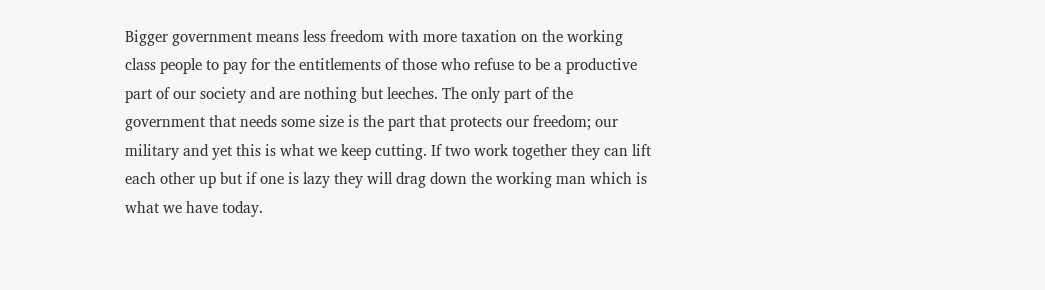Bigger government means less freedom with more taxation on the working class people to pay for the entitlements of those who refuse to be a productive part of our society and are nothing but leeches. The only part of the government that needs some size is the part that protects our freedom; our military and yet this is what we keep cutting. If two work together they can lift each other up but if one is lazy they will drag down the working man which is what we have today.